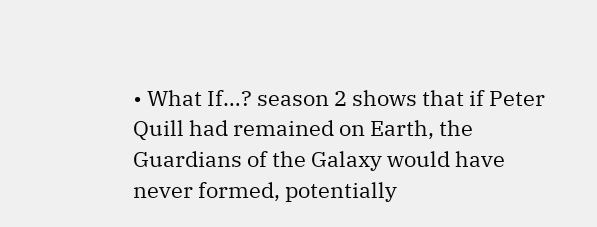• What If…? season 2 shows that if Peter Quill had remained on Earth, the Guardians of the Galaxy would have never formed, potentially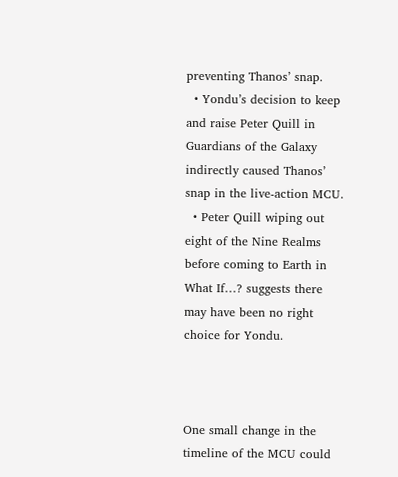preventing Thanos’ snap.
  • Yondu’s decision to keep and raise Peter Quill in Guardians of the Galaxy indirectly caused Thanos’ snap in the live-action MCU.
  • Peter Quill wiping out eight of the Nine Realms before coming to Earth in What If…? suggests there may have been no right choice for Yondu.



One small change in the timeline of the MCU could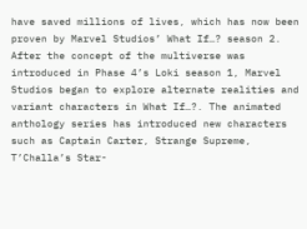have saved millions of lives, which has now been proven by Marvel Studios’ What If…? season 2. After the concept of the multiverse was introduced in Phase 4’s Loki season 1, Marvel Studios began to explore alternate realities and variant characters in What If…?. The animated anthology series has introduced new characters such as Captain Carter, Strange Supreme, T’Challa’s Star-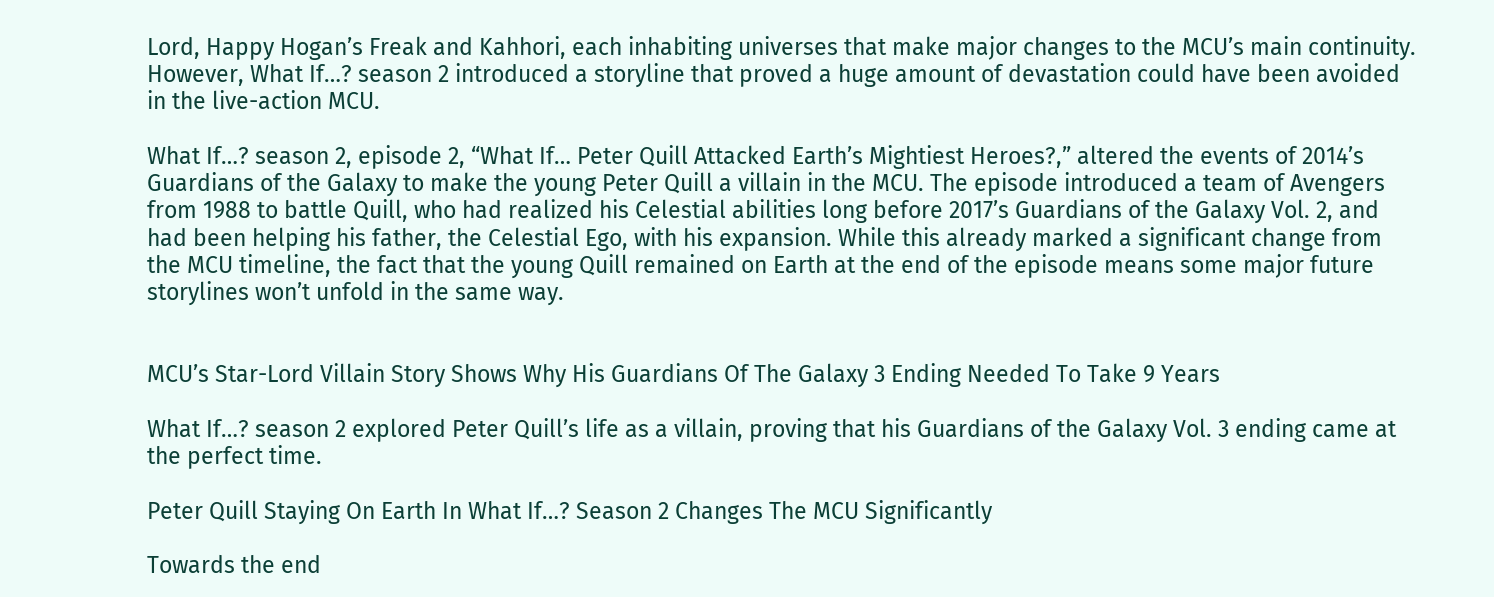Lord, Happy Hogan’s Freak and Kahhori, each inhabiting universes that make major changes to the MCU’s main continuity. However, What If…? season 2 introduced a storyline that proved a huge amount of devastation could have been avoided in the live-action MCU.

What If…? season 2, episode 2, “What If… Peter Quill Attacked Earth’s Mightiest Heroes?,” altered the events of 2014’s Guardians of the Galaxy to make the young Peter Quill a villain in the MCU. The episode introduced a team of Avengers from 1988 to battle Quill, who had realized his Celestial abilities long before 2017’s Guardians of the Galaxy Vol. 2, and had been helping his father, the Celestial Ego, with his expansion. While this already marked a significant change from the MCU timeline, the fact that the young Quill remained on Earth at the end of the episode means some major future storylines won’t unfold in the same way.


MCU’s Star-Lord Villain Story Shows Why His Guardians Of The Galaxy 3 Ending Needed To Take 9 Years

What If…? season 2 explored Peter Quill’s life as a villain, proving that his Guardians of the Galaxy Vol. 3 ending came at the perfect time.

Peter Quill Staying On Earth In What If…? Season 2 Changes The MCU Significantly

Towards the end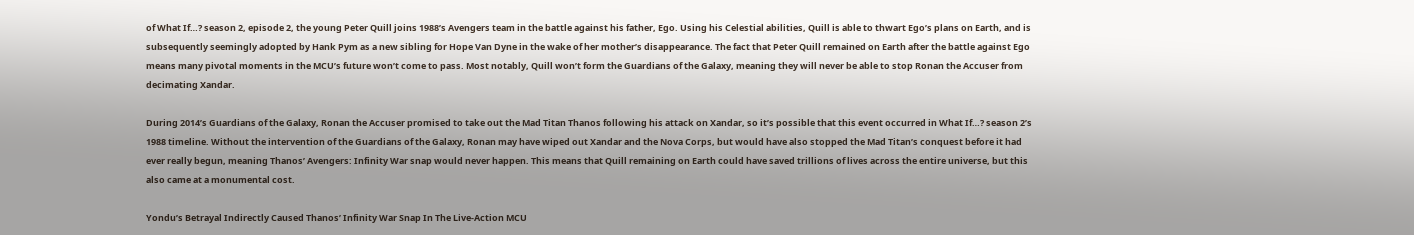of What If…? season 2, episode 2, the young Peter Quill joins 1988’s Avengers team in the battle against his father, Ego. Using his Celestial abilities, Quill is able to thwart Ego’s plans on Earth, and is subsequently seemingly adopted by Hank Pym as a new sibling for Hope Van Dyne in the wake of her mother’s disappearance. The fact that Peter Quill remained on Earth after the battle against Ego means many pivotal moments in the MCU’s future won’t come to pass. Most notably, Quill won’t form the Guardians of the Galaxy, meaning they will never be able to stop Ronan the Accuser from decimating Xandar.

During 2014’s Guardians of the Galaxy, Ronan the Accuser promised to take out the Mad Titan Thanos following his attack on Xandar, so it’s possible that this event occurred in What If…? season 2’s 1988 timeline. Without the intervention of the Guardians of the Galaxy, Ronan may have wiped out Xandar and the Nova Corps, but would have also stopped the Mad Titan’s conquest before it had ever really begun, meaning Thanos’ Avengers: Infinity War snap would never happen. This means that Quill remaining on Earth could have saved trillions of lives across the entire universe, but this also came at a monumental cost.

Yondu’s Betrayal Indirectly Caused Thanos’ Infinity War Snap In The Live-Action MCU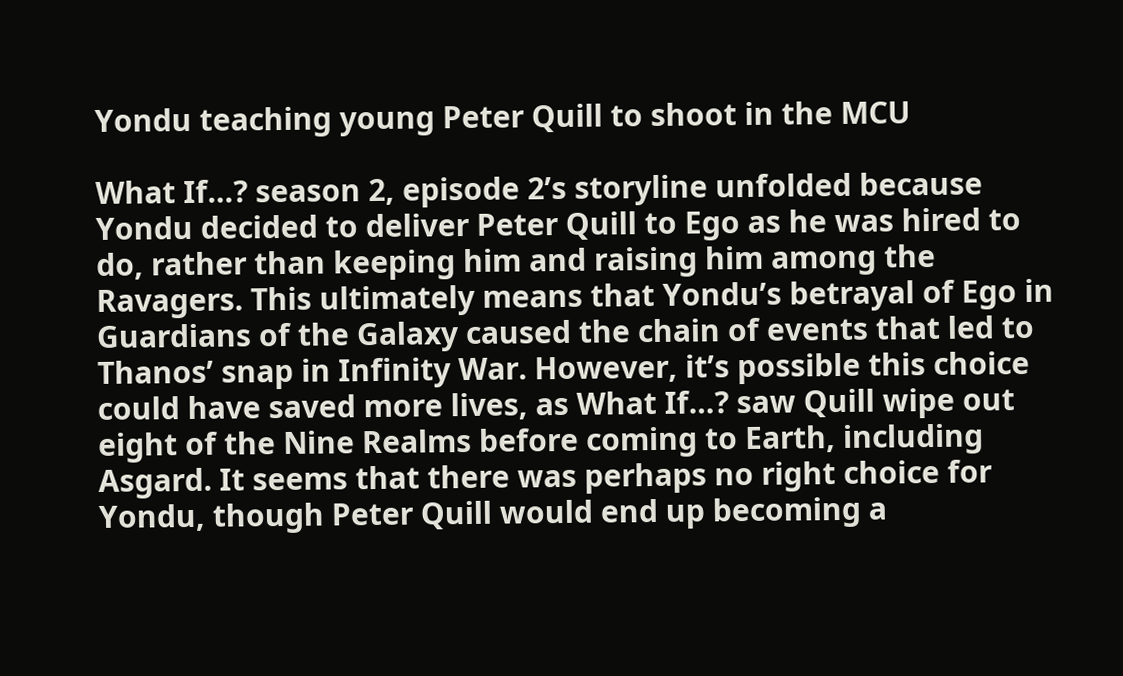Yondu teaching young Peter Quill to shoot in the MCU

What If…? season 2, episode 2’s storyline unfolded because Yondu decided to deliver Peter Quill to Ego as he was hired to do, rather than keeping him and raising him among the Ravagers. This ultimately means that Yondu’s betrayal of Ego in Guardians of the Galaxy caused the chain of events that led to Thanos’ snap in Infinity War. However, it’s possible this choice could have saved more lives, as What If…? saw Quill wipe out eight of the Nine Realms before coming to Earth, including Asgard. It seems that there was perhaps no right choice for Yondu, though Peter Quill would end up becoming a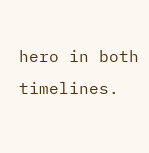hero in both timelines.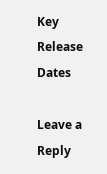Key Release Dates

Leave a Reply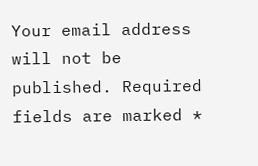Your email address will not be published. Required fields are marked *